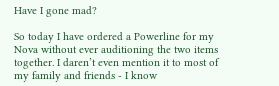Have I gone mad?

So today I have ordered a Powerline for my Nova without ever auditioning the two items together. I daren’t even mention it to most of my family and friends - I know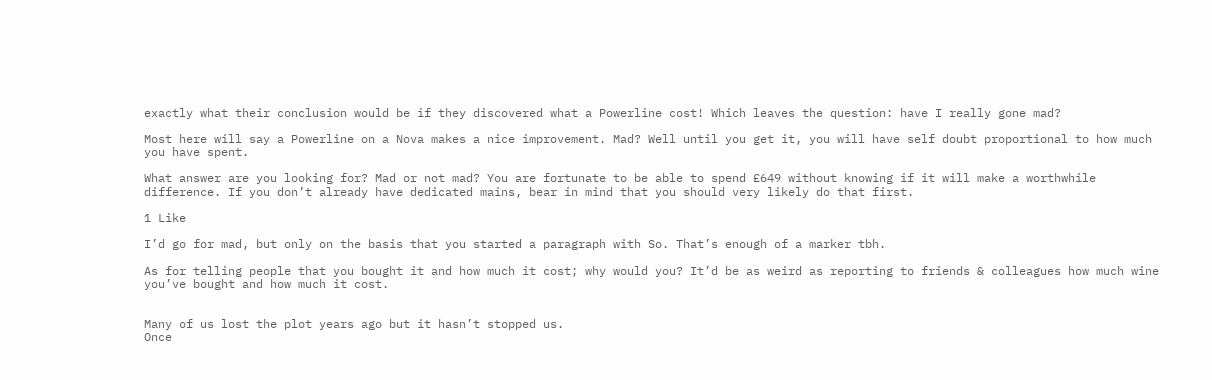exactly what their conclusion would be if they discovered what a Powerline cost! Which leaves the question: have I really gone mad?

Most here will say a Powerline on a Nova makes a nice improvement. Mad? Well until you get it, you will have self doubt proportional to how much you have spent.

What answer are you looking for? Mad or not mad? You are fortunate to be able to spend £649 without knowing if it will make a worthwhile difference. If you don’t already have dedicated mains, bear in mind that you should very likely do that first.

1 Like

I’d go for mad, but only on the basis that you started a paragraph with So. That’s enough of a marker tbh.

As for telling people that you bought it and how much it cost; why would you? It’d be as weird as reporting to friends & colleagues how much wine you’ve bought and how much it cost.


Many of us lost the plot years ago but it hasn’t stopped us.
Once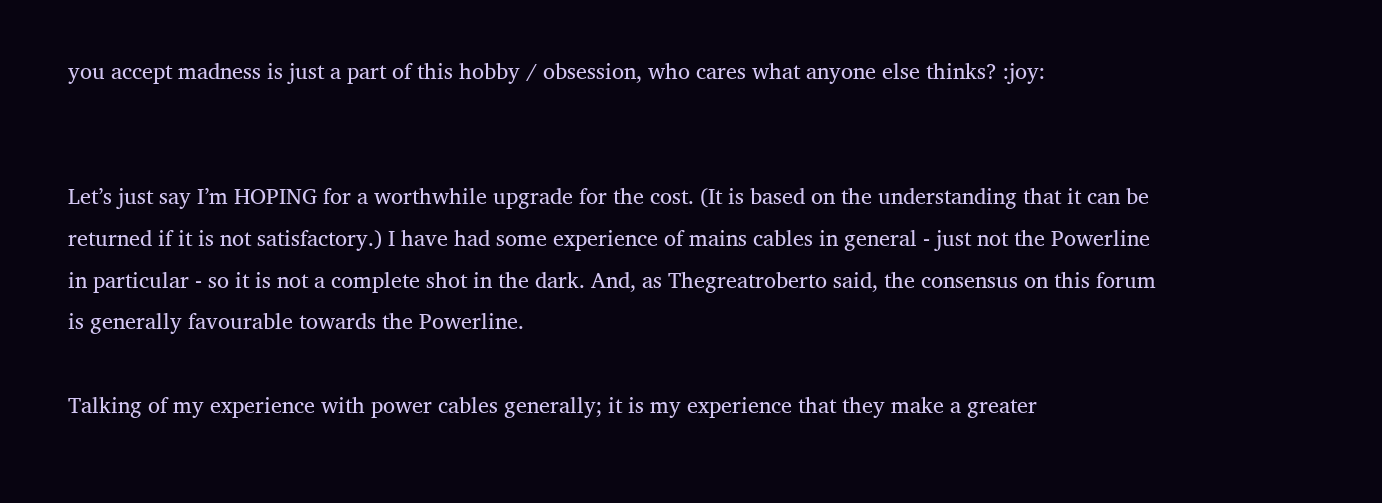you accept madness is just a part of this hobby / obsession, who cares what anyone else thinks? :joy:


Let’s just say I’m HOPING for a worthwhile upgrade for the cost. (It is based on the understanding that it can be returned if it is not satisfactory.) I have had some experience of mains cables in general - just not the Powerline in particular - so it is not a complete shot in the dark. And, as Thegreatroberto said, the consensus on this forum is generally favourable towards the Powerline.

Talking of my experience with power cables generally; it is my experience that they make a greater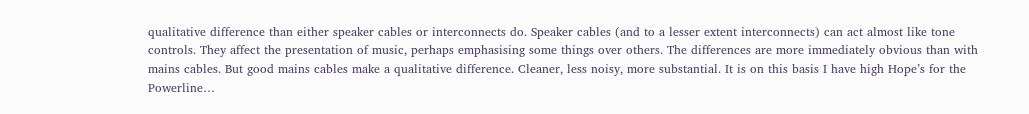qualitative difference than either speaker cables or interconnects do. Speaker cables (and to a lesser extent interconnects) can act almost like tone controls. They affect the presentation of music, perhaps emphasising some things over others. The differences are more immediately obvious than with mains cables. But good mains cables make a qualitative difference. Cleaner, less noisy, more substantial. It is on this basis I have high Hope’s for the Powerline…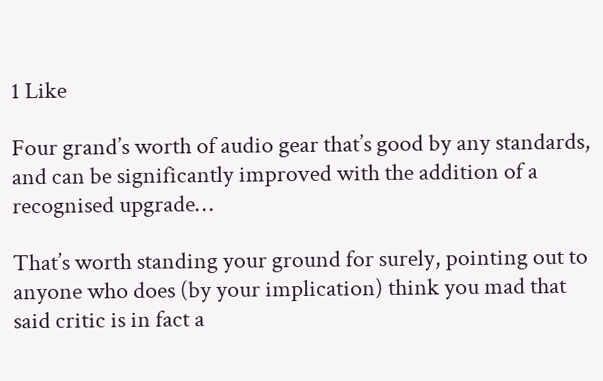1 Like

Four grand’s worth of audio gear that’s good by any standards, and can be significantly improved with the addition of a recognised upgrade…

That’s worth standing your ground for surely, pointing out to anyone who does (by your implication) think you mad that said critic is in fact a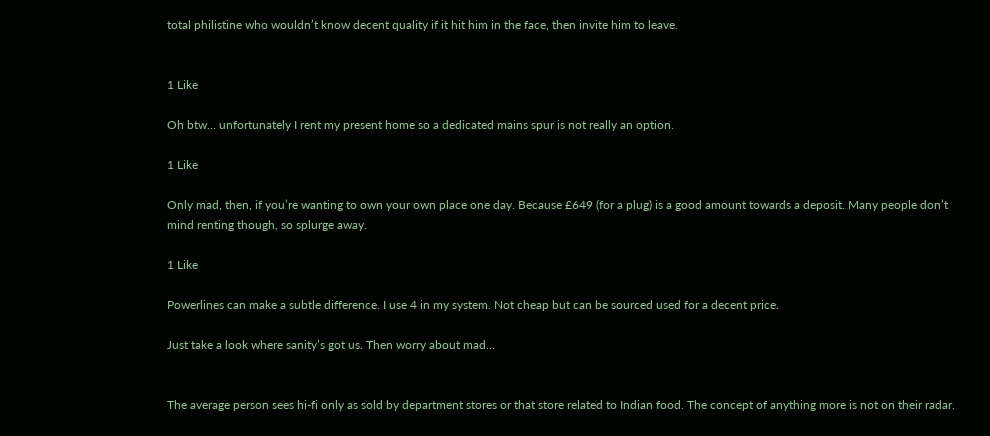total philistine who wouldn’t know decent quality if it hit him in the face, then invite him to leave.


1 Like

Oh btw… unfortunately I rent my present home so a dedicated mains spur is not really an option.

1 Like

Only mad, then, if you’re wanting to own your own place one day. Because £649 (for a plug) is a good amount towards a deposit. Many people don’t mind renting though, so splurge away.

1 Like

Powerlines can make a subtle difference. I use 4 in my system. Not cheap but can be sourced used for a decent price.

Just take a look where sanity’s got us. Then worry about mad…


The average person sees hi-fi only as sold by department stores or that store related to Indian food. The concept of anything more is not on their radar.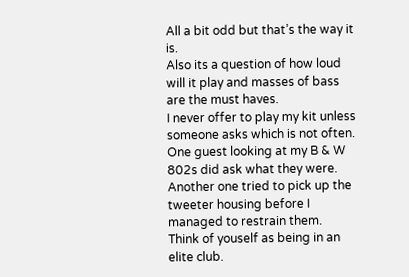All a bit odd but that’s the way it is.
Also its a question of how loud will it play and masses of bass are the must haves.
I never offer to play my kit unless someone asks which is not often.
One guest looking at my B & W 802s did ask what they were. Another one tried to pick up the tweeter housing before I managed to restrain them.
Think of youself as being in an elite club.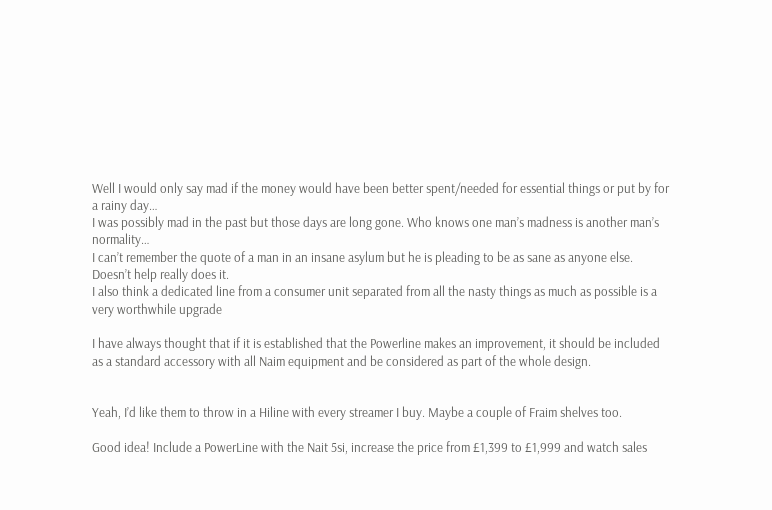Well I would only say mad if the money would have been better spent/needed for essential things or put by for a rainy day…
I was possibly mad in the past but those days are long gone. Who knows one man’s madness is another man’s normality…
I can’t remember the quote of a man in an insane asylum but he is pleading to be as sane as anyone else.
Doesn’t help really does it.
I also think a dedicated line from a consumer unit separated from all the nasty things as much as possible is a very worthwhile upgrade

I have always thought that if it is established that the Powerline makes an improvement, it should be included as a standard accessory with all Naim equipment and be considered as part of the whole design.


Yeah, I’d like them to throw in a Hiline with every streamer I buy. Maybe a couple of Fraim shelves too.

Good idea! Include a PowerLine with the Nait 5si, increase the price from £1,399 to £1,999 and watch sales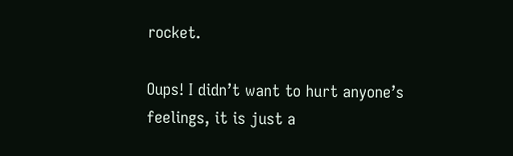rocket.

Oups! I didn’t want to hurt anyone’s feelings, it is just a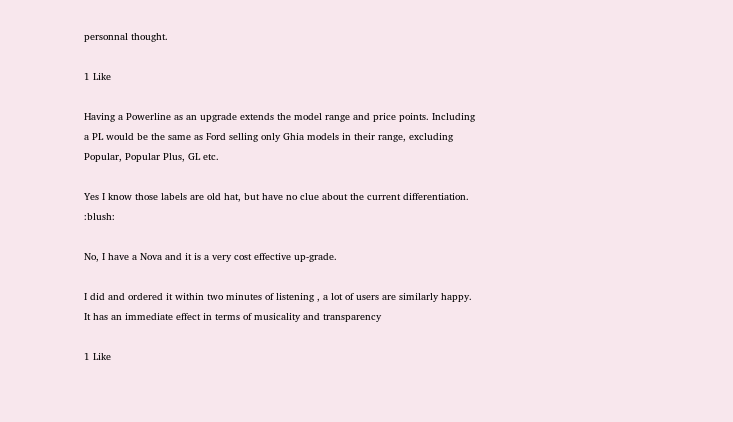personnal thought.

1 Like

Having a Powerline as an upgrade extends the model range and price points. Including a PL would be the same as Ford selling only Ghia models in their range, excluding Popular, Popular Plus, GL etc.

Yes I know those labels are old hat, but have no clue about the current differentiation. :blush:

No, I have a Nova and it is a very cost effective up-grade.

I did and ordered it within two minutes of listening , a lot of users are similarly happy. It has an immediate effect in terms of musicality and transparency

1 Like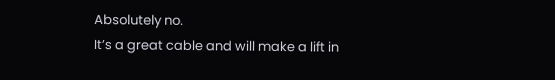Absolutely no.
It’s a great cable and will make a lift in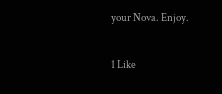your Nova. Enjoy.

1 Like